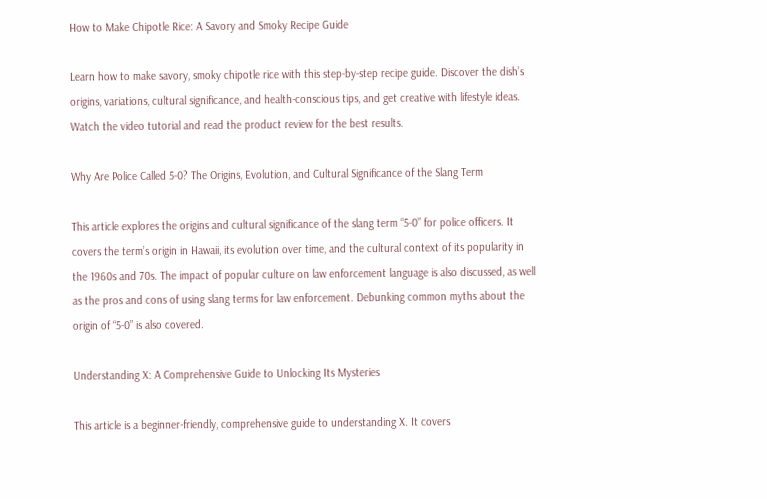How to Make Chipotle Rice: A Savory and Smoky Recipe Guide

Learn how to make savory, smoky chipotle rice with this step-by-step recipe guide. Discover the dish’s origins, variations, cultural significance, and health-conscious tips, and get creative with lifestyle ideas. Watch the video tutorial and read the product review for the best results.

Why Are Police Called 5-0? The Origins, Evolution, and Cultural Significance of the Slang Term

This article explores the origins and cultural significance of the slang term “5-0” for police officers. It covers the term’s origin in Hawaii, its evolution over time, and the cultural context of its popularity in the 1960s and 70s. The impact of popular culture on law enforcement language is also discussed, as well as the pros and cons of using slang terms for law enforcement. Debunking common myths about the origin of “5-0” is also covered.

Understanding X: A Comprehensive Guide to Unlocking Its Mysteries

This article is a beginner-friendly, comprehensive guide to understanding X. It covers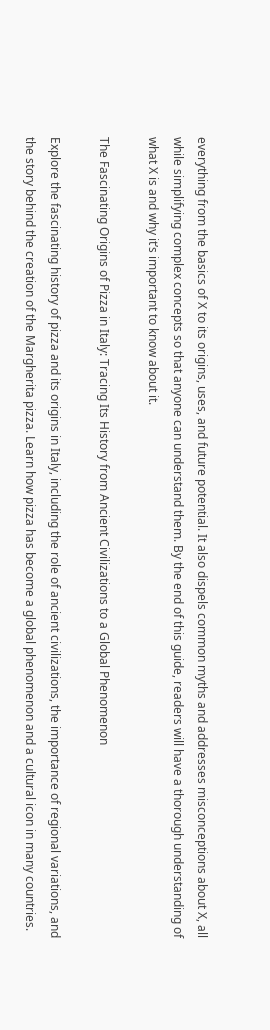everything from the basics of X to its origins, uses, and future potential. It also dispels common myths and addresses misconceptions about X, all while simplifying complex concepts so that anyone can understand them. By the end of this guide, readers will have a thorough understanding of what X is and why it’s important to know about it.

The Fascinating Origins of Pizza in Italy: Tracing Its History from Ancient Civilizations to a Global Phenomenon

Explore the fascinating history of pizza and its origins in Italy, including the role of ancient civilizations, the importance of regional variations, and the story behind the creation of the Margherita pizza. Learn how pizza has become a global phenomenon and a cultural icon in many countries.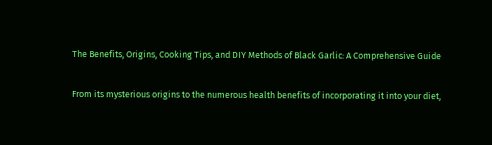The Benefits, Origins, Cooking Tips, and DIY Methods of Black Garlic: A Comprehensive Guide

From its mysterious origins to the numerous health benefits of incorporating it into your diet,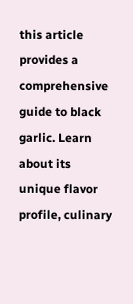this article provides a comprehensive guide to black garlic. Learn about its unique flavor profile, culinary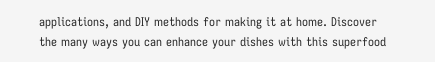applications, and DIY methods for making it at home. Discover the many ways you can enhance your dishes with this superfood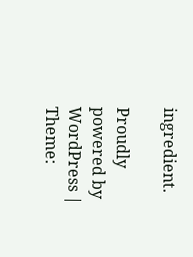ingredient.

Proudly powered by WordPress | Theme: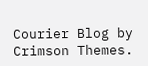Courier Blog by Crimson Themes.